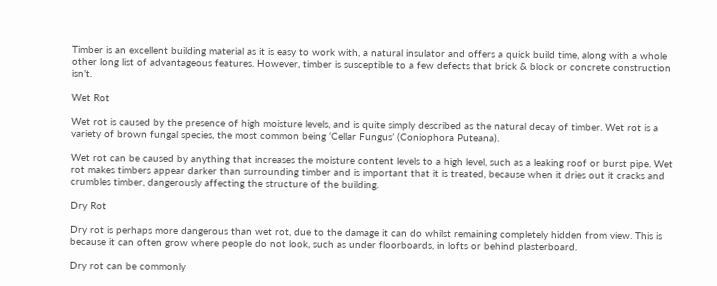Timber is an excellent building material as it is easy to work with, a natural insulator and offers a quick build time, along with a whole other long list of advantageous features. However, timber is susceptible to a few defects that brick & block or concrete construction isn’t.

Wet Rot

Wet rot is caused by the presence of high moisture levels, and is quite simply described as the natural decay of timber. Wet rot is a variety of brown fungal species, the most common being ‘Cellar Fungus’ (Coniophora Puteana).

Wet rot can be caused by anything that increases the moisture content levels to a high level, such as a leaking roof or burst pipe. Wet rot makes timbers appear darker than surrounding timber and is important that it is treated, because when it dries out it cracks and crumbles timber, dangerously affecting the structure of the building.

Dry Rot

Dry rot is perhaps more dangerous than wet rot, due to the damage it can do whilst remaining completely hidden from view. This is because it can often grow where people do not look, such as under floorboards, in lofts or behind plasterboard.

Dry rot can be commonly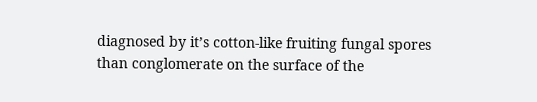diagnosed by it’s cotton-like fruiting fungal spores than conglomerate on the surface of the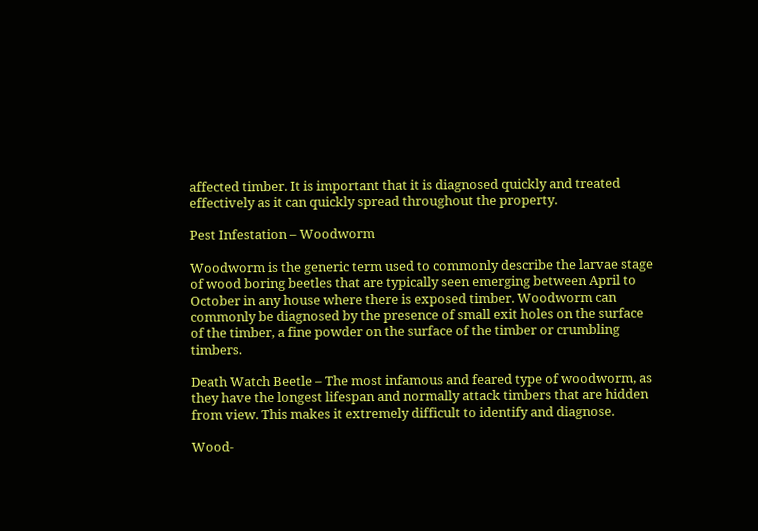affected timber. It is important that it is diagnosed quickly and treated effectively as it can quickly spread throughout the property.

Pest Infestation – Woodworm

Woodworm is the generic term used to commonly describe the larvae stage of wood boring beetles that are typically seen emerging between April to October in any house where there is exposed timber. Woodworm can commonly be diagnosed by the presence of small exit holes on the surface of the timber, a fine powder on the surface of the timber or crumbling timbers.

Death Watch Beetle – The most infamous and feared type of woodworm, as they have the longest lifespan and normally attack timbers that are hidden from view. This makes it extremely difficult to identify and diagnose.

Wood-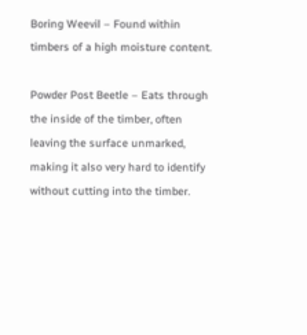Boring Weevil – Found within timbers of a high moisture content.

Powder Post Beetle – Eats through the inside of the timber, often leaving the surface unmarked, making it also very hard to identify without cutting into the timber.